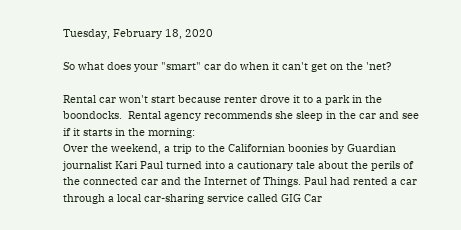Tuesday, February 18, 2020

So what does your "smart" car do when it can't get on the 'net?

Rental car won't start because renter drove it to a park in the boondocks.  Rental agency recommends she sleep in the car and see if it starts in the morning:
Over the weekend, a trip to the Californian boonies by Guardian journalist Kari Paul turned into a cautionary tale about the perils of the connected car and the Internet of Things. Paul had rented a car through a local car-sharing service called GIG Car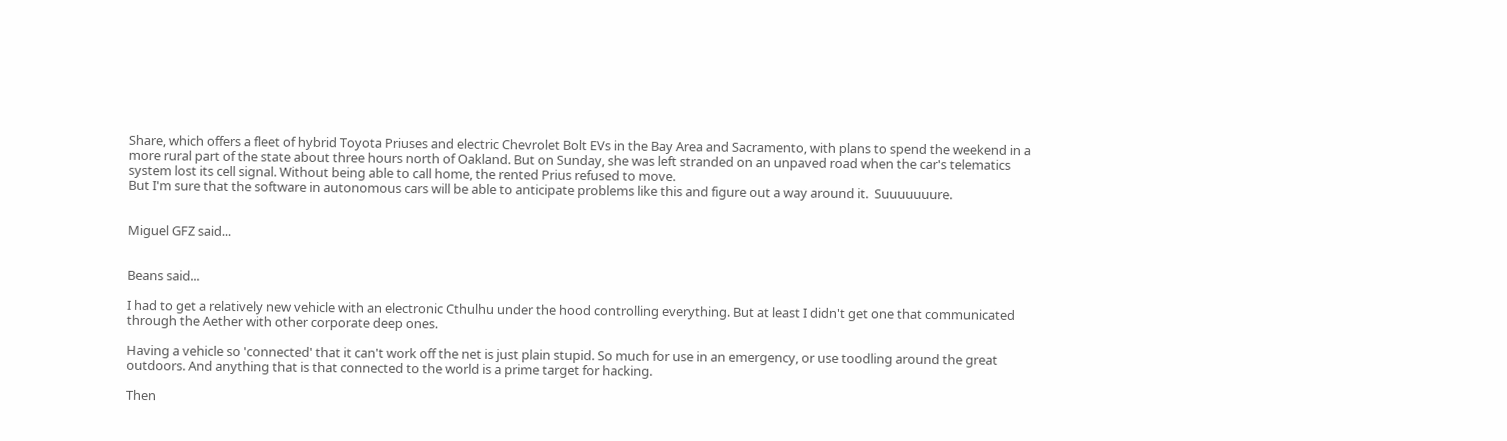Share, which offers a fleet of hybrid Toyota Priuses and electric Chevrolet Bolt EVs in the Bay Area and Sacramento, with plans to spend the weekend in a more rural part of the state about three hours north of Oakland. But on Sunday, she was left stranded on an unpaved road when the car's telematics system lost its cell signal. Without being able to call home, the rented Prius refused to move.
But I'm sure that the software in autonomous cars will be able to anticipate problems like this and figure out a way around it.  Suuuuuuure.


Miguel GFZ said...


Beans said...

I had to get a relatively new vehicle with an electronic Cthulhu under the hood controlling everything. But at least I didn't get one that communicated through the Aether with other corporate deep ones.

Having a vehicle so 'connected' that it can't work off the net is just plain stupid. So much for use in an emergency, or use toodling around the great outdoors. And anything that is that connected to the world is a prime target for hacking.

Then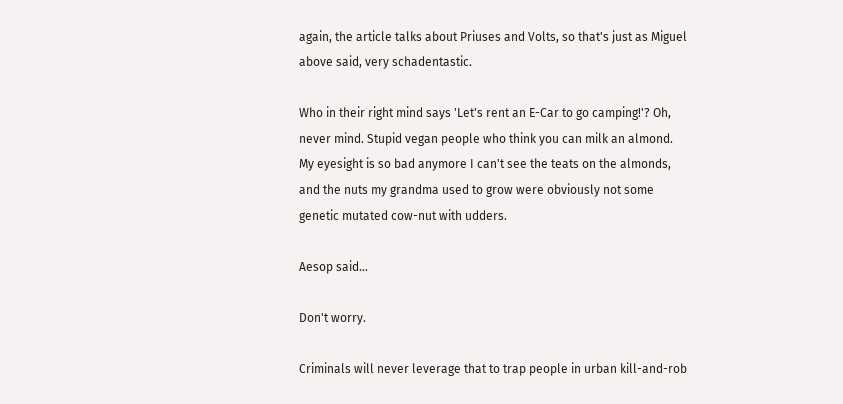again, the article talks about Priuses and Volts, so that's just as Miguel above said, very schadentastic.

Who in their right mind says 'Let's rent an E-Car to go camping!'? Oh, never mind. Stupid vegan people who think you can milk an almond. My eyesight is so bad anymore I can't see the teats on the almonds, and the nuts my grandma used to grow were obviously not some genetic mutated cow-nut with udders.

Aesop said...

Don't worry.

Criminals will never leverage that to trap people in urban kill-and-rob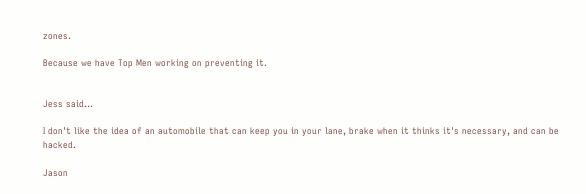zones.

Because we have Top Men working on preventing it.


Jess said...

I don't like the idea of an automobile that can keep you in your lane, brake when it thinks it's necessary, and can be hacked.

Jason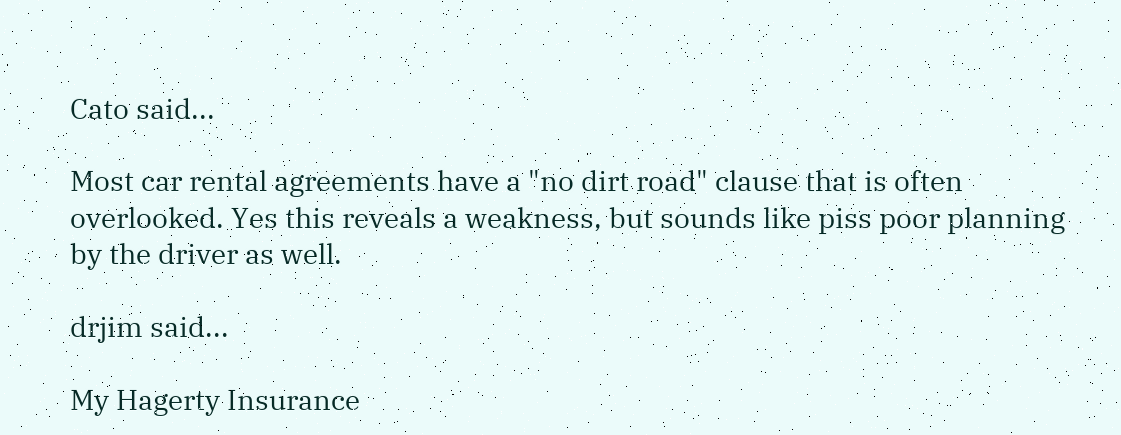Cato said...

Most car rental agreements have a "no dirt road" clause that is often overlooked. Yes this reveals a weakness, but sounds like piss poor planning by the driver as well.

drjim said...

My Hagerty Insurance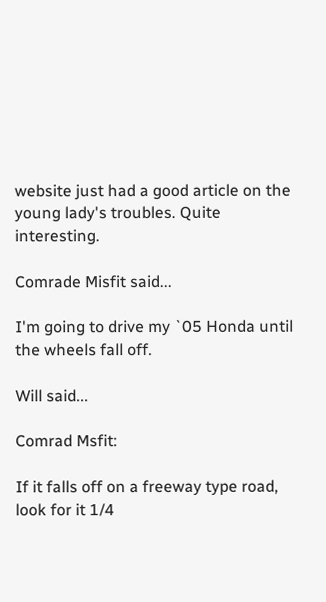website just had a good article on the young lady's troubles. Quite interesting.

Comrade Misfit said...

I'm going to drive my `05 Honda until the wheels fall off.

Will said...

Comrad Msfit:

If it falls off on a freeway type road, look for it 1/4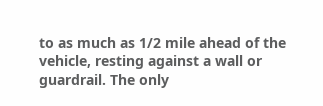to as much as 1/2 mile ahead of the vehicle, resting against a wall or guardrail. The only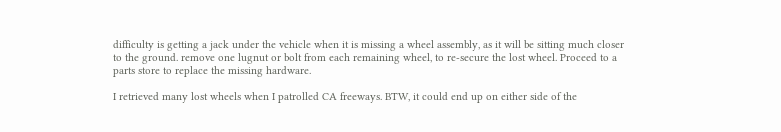difficulty is getting a jack under the vehicle when it is missing a wheel assembly, as it will be sitting much closer to the ground. remove one lugnut or bolt from each remaining wheel, to re-secure the lost wheel. Proceed to a parts store to replace the missing hardware.

I retrieved many lost wheels when I patrolled CA freeways. BTW, it could end up on either side of the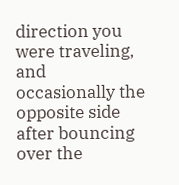direction you were traveling, and occasionally the opposite side after bouncing over the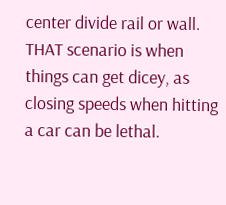center divide rail or wall. THAT scenario is when things can get dicey, as closing speeds when hitting a car can be lethal.